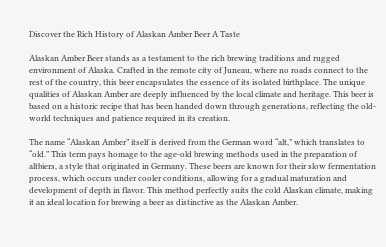Discover the Rich History of Alaskan Amber Beer A Taste

Alaskan Amber Beer stands as a testament to the rich brewing traditions and rugged environment of Alaska. Crafted in the remote city of Juneau, where no roads connect to the rest of the country, this beer encapsulates the essence of its isolated birthplace. The unique qualities of Alaskan Amber are deeply influenced by the local climate and heritage. This beer is based on a historic recipe that has been handed down through generations, reflecting the old-world techniques and patience required in its creation.

The name “Alaskan Amber” itself is derived from the German word “alt,” which translates to “old.” This term pays homage to the age-old brewing methods used in the preparation of altbiers, a style that originated in Germany. These beers are known for their slow fermentation process, which occurs under cooler conditions, allowing for a gradual maturation and development of depth in flavor. This method perfectly suits the cold Alaskan climate, making it an ideal location for brewing a beer as distinctive as the Alaskan Amber.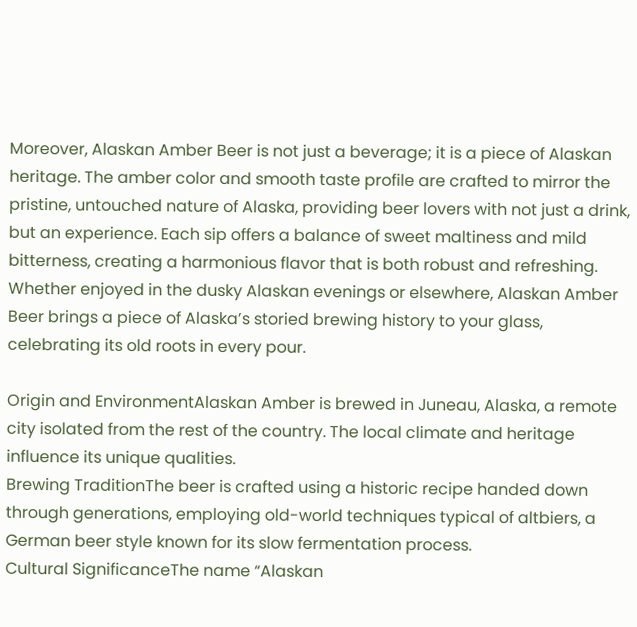Moreover, Alaskan Amber Beer is not just a beverage; it is a piece of Alaskan heritage. The amber color and smooth taste profile are crafted to mirror the pristine, untouched nature of Alaska, providing beer lovers with not just a drink, but an experience. Each sip offers a balance of sweet maltiness and mild bitterness, creating a harmonious flavor that is both robust and refreshing. Whether enjoyed in the dusky Alaskan evenings or elsewhere, Alaskan Amber Beer brings a piece of Alaska’s storied brewing history to your glass, celebrating its old roots in every pour.

Origin and EnvironmentAlaskan Amber is brewed in Juneau, Alaska, a remote city isolated from the rest of the country. The local climate and heritage influence its unique qualities.
Brewing TraditionThe beer is crafted using a historic recipe handed down through generations, employing old-world techniques typical of altbiers, a German beer style known for its slow fermentation process.
Cultural SignificanceThe name “Alaskan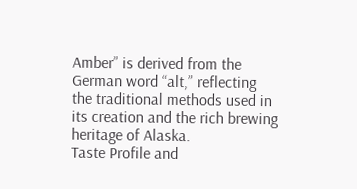Amber” is derived from the German word “alt,” reflecting the traditional methods used in its creation and the rich brewing heritage of Alaska.
Taste Profile and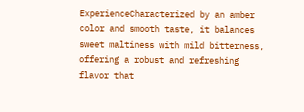ExperienceCharacterized by an amber color and smooth taste, it balances sweet maltiness with mild bitterness, offering a robust and refreshing flavor that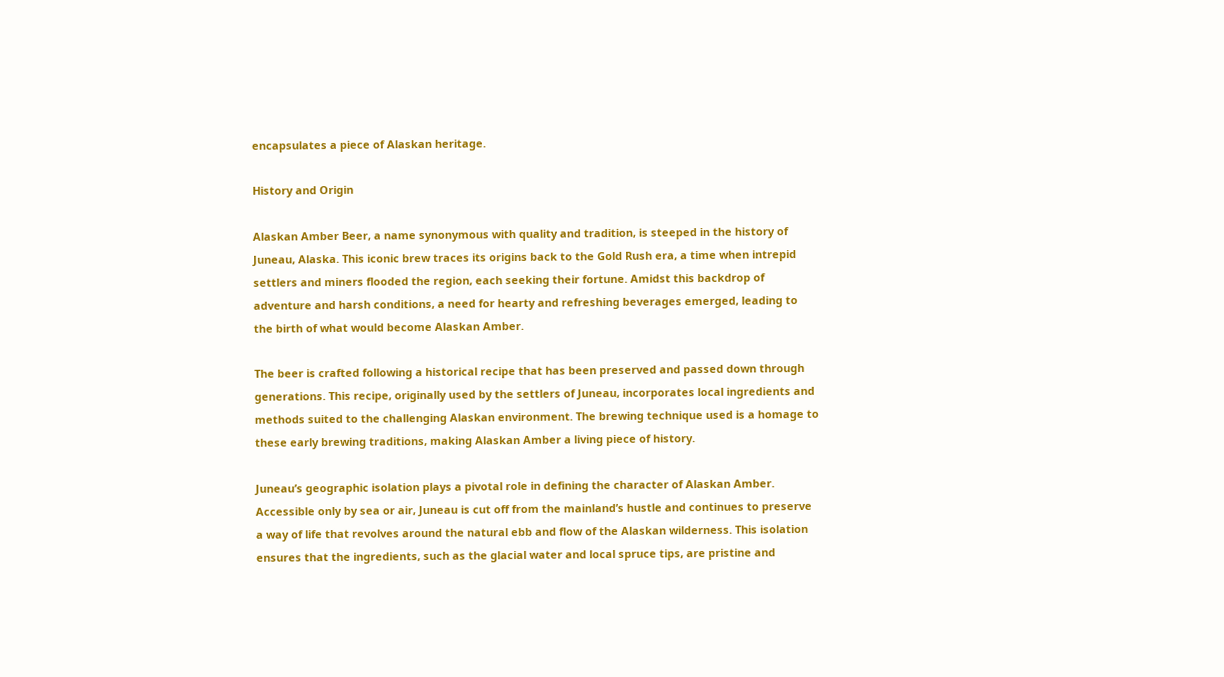encapsulates a piece of Alaskan heritage.

History and Origin

Alaskan Amber Beer, a name synonymous with quality and tradition, is steeped in the history of Juneau, Alaska. This iconic brew traces its origins back to the Gold Rush era, a time when intrepid settlers and miners flooded the region, each seeking their fortune. Amidst this backdrop of adventure and harsh conditions, a need for hearty and refreshing beverages emerged, leading to the birth of what would become Alaskan Amber.

The beer is crafted following a historical recipe that has been preserved and passed down through generations. This recipe, originally used by the settlers of Juneau, incorporates local ingredients and methods suited to the challenging Alaskan environment. The brewing technique used is a homage to these early brewing traditions, making Alaskan Amber a living piece of history.

Juneau’s geographic isolation plays a pivotal role in defining the character of Alaskan Amber. Accessible only by sea or air, Juneau is cut off from the mainland’s hustle and continues to preserve a way of life that revolves around the natural ebb and flow of the Alaskan wilderness. This isolation ensures that the ingredients, such as the glacial water and local spruce tips, are pristine and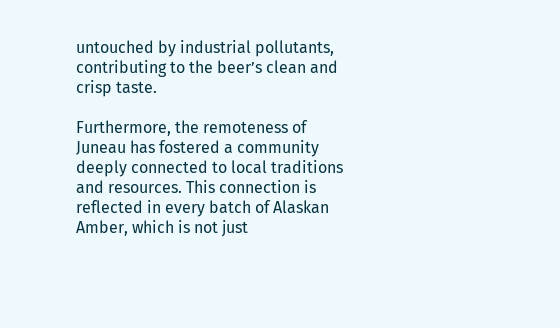untouched by industrial pollutants, contributing to the beer’s clean and crisp taste.

Furthermore, the remoteness of Juneau has fostered a community deeply connected to local traditions and resources. This connection is reflected in every batch of Alaskan Amber, which is not just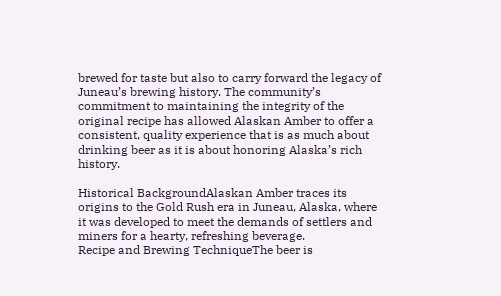brewed for taste but also to carry forward the legacy of Juneau’s brewing history. The community’s commitment to maintaining the integrity of the original recipe has allowed Alaskan Amber to offer a consistent, quality experience that is as much about drinking beer as it is about honoring Alaska’s rich history.

Historical BackgroundAlaskan Amber traces its origins to the Gold Rush era in Juneau, Alaska, where it was developed to meet the demands of settlers and miners for a hearty, refreshing beverage.
Recipe and Brewing TechniqueThe beer is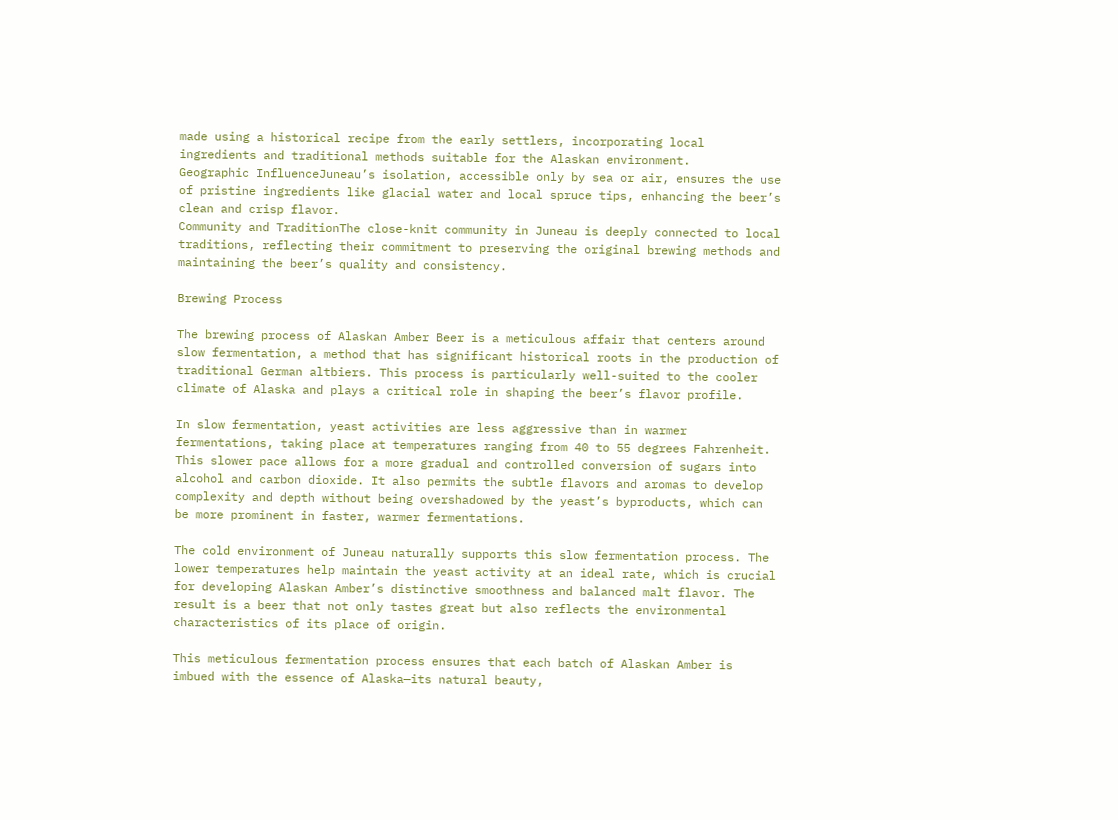made using a historical recipe from the early settlers, incorporating local ingredients and traditional methods suitable for the Alaskan environment.
Geographic InfluenceJuneau’s isolation, accessible only by sea or air, ensures the use of pristine ingredients like glacial water and local spruce tips, enhancing the beer’s clean and crisp flavor.
Community and TraditionThe close-knit community in Juneau is deeply connected to local traditions, reflecting their commitment to preserving the original brewing methods and maintaining the beer’s quality and consistency.

Brewing Process

The brewing process of Alaskan Amber Beer is a meticulous affair that centers around slow fermentation, a method that has significant historical roots in the production of traditional German altbiers. This process is particularly well-suited to the cooler climate of Alaska and plays a critical role in shaping the beer’s flavor profile.

In slow fermentation, yeast activities are less aggressive than in warmer fermentations, taking place at temperatures ranging from 40 to 55 degrees Fahrenheit. This slower pace allows for a more gradual and controlled conversion of sugars into alcohol and carbon dioxide. It also permits the subtle flavors and aromas to develop complexity and depth without being overshadowed by the yeast’s byproducts, which can be more prominent in faster, warmer fermentations.

The cold environment of Juneau naturally supports this slow fermentation process. The lower temperatures help maintain the yeast activity at an ideal rate, which is crucial for developing Alaskan Amber’s distinctive smoothness and balanced malt flavor. The result is a beer that not only tastes great but also reflects the environmental characteristics of its place of origin.

This meticulous fermentation process ensures that each batch of Alaskan Amber is imbued with the essence of Alaska—its natural beauty,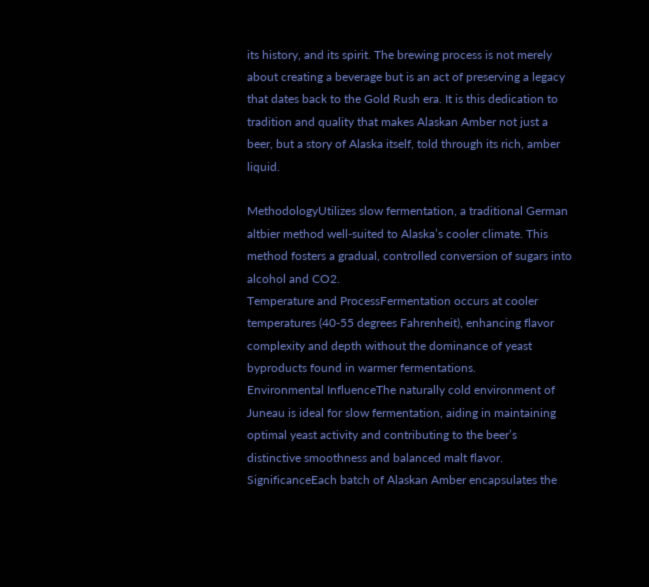its history, and its spirit. The brewing process is not merely about creating a beverage but is an act of preserving a legacy that dates back to the Gold Rush era. It is this dedication to tradition and quality that makes Alaskan Amber not just a beer, but a story of Alaska itself, told through its rich, amber liquid.

MethodologyUtilizes slow fermentation, a traditional German altbier method well-suited to Alaska’s cooler climate. This method fosters a gradual, controlled conversion of sugars into alcohol and CO2.
Temperature and ProcessFermentation occurs at cooler temperatures (40-55 degrees Fahrenheit), enhancing flavor complexity and depth without the dominance of yeast byproducts found in warmer fermentations.
Environmental InfluenceThe naturally cold environment of Juneau is ideal for slow fermentation, aiding in maintaining optimal yeast activity and contributing to the beer’s distinctive smoothness and balanced malt flavor.
SignificanceEach batch of Alaskan Amber encapsulates the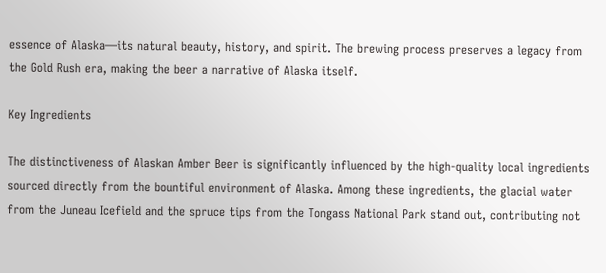essence of Alaska—its natural beauty, history, and spirit. The brewing process preserves a legacy from the Gold Rush era, making the beer a narrative of Alaska itself.

Key Ingredients

The distinctiveness of Alaskan Amber Beer is significantly influenced by the high-quality local ingredients sourced directly from the bountiful environment of Alaska. Among these ingredients, the glacial water from the Juneau Icefield and the spruce tips from the Tongass National Park stand out, contributing not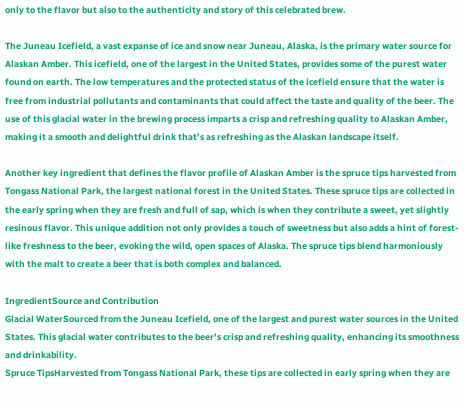only to the flavor but also to the authenticity and story of this celebrated brew.

The Juneau Icefield, a vast expanse of ice and snow near Juneau, Alaska, is the primary water source for Alaskan Amber. This icefield, one of the largest in the United States, provides some of the purest water found on earth. The low temperatures and the protected status of the icefield ensure that the water is free from industrial pollutants and contaminants that could affect the taste and quality of the beer. The use of this glacial water in the brewing process imparts a crisp and refreshing quality to Alaskan Amber, making it a smooth and delightful drink that’s as refreshing as the Alaskan landscape itself.

Another key ingredient that defines the flavor profile of Alaskan Amber is the spruce tips harvested from Tongass National Park, the largest national forest in the United States. These spruce tips are collected in the early spring when they are fresh and full of sap, which is when they contribute a sweet, yet slightly resinous flavor. This unique addition not only provides a touch of sweetness but also adds a hint of forest-like freshness to the beer, evoking the wild, open spaces of Alaska. The spruce tips blend harmoniously with the malt to create a beer that is both complex and balanced.

IngredientSource and Contribution
Glacial WaterSourced from the Juneau Icefield, one of the largest and purest water sources in the United States. This glacial water contributes to the beer’s crisp and refreshing quality, enhancing its smoothness and drinkability.
Spruce TipsHarvested from Tongass National Park, these tips are collected in early spring when they are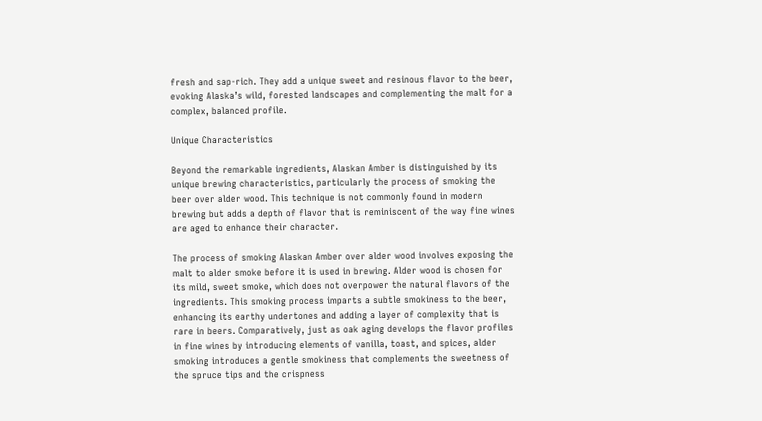fresh and sap-rich. They add a unique sweet and resinous flavor to the beer, evoking Alaska’s wild, forested landscapes and complementing the malt for a complex, balanced profile.

Unique Characteristics

Beyond the remarkable ingredients, Alaskan Amber is distinguished by its unique brewing characteristics, particularly the process of smoking the beer over alder wood. This technique is not commonly found in modern brewing but adds a depth of flavor that is reminiscent of the way fine wines are aged to enhance their character.

The process of smoking Alaskan Amber over alder wood involves exposing the malt to alder smoke before it is used in brewing. Alder wood is chosen for its mild, sweet smoke, which does not overpower the natural flavors of the ingredients. This smoking process imparts a subtle smokiness to the beer, enhancing its earthy undertones and adding a layer of complexity that is rare in beers. Comparatively, just as oak aging develops the flavor profiles in fine wines by introducing elements of vanilla, toast, and spices, alder smoking introduces a gentle smokiness that complements the sweetness of the spruce tips and the crispness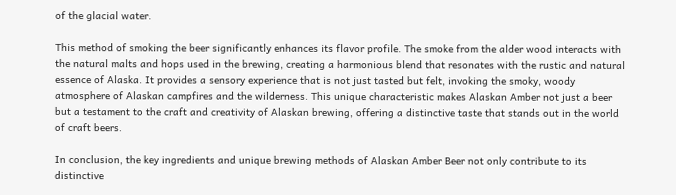of the glacial water.

This method of smoking the beer significantly enhances its flavor profile. The smoke from the alder wood interacts with the natural malts and hops used in the brewing, creating a harmonious blend that resonates with the rustic and natural essence of Alaska. It provides a sensory experience that is not just tasted but felt, invoking the smoky, woody atmosphere of Alaskan campfires and the wilderness. This unique characteristic makes Alaskan Amber not just a beer but a testament to the craft and creativity of Alaskan brewing, offering a distinctive taste that stands out in the world of craft beers.

In conclusion, the key ingredients and unique brewing methods of Alaskan Amber Beer not only contribute to its distinctive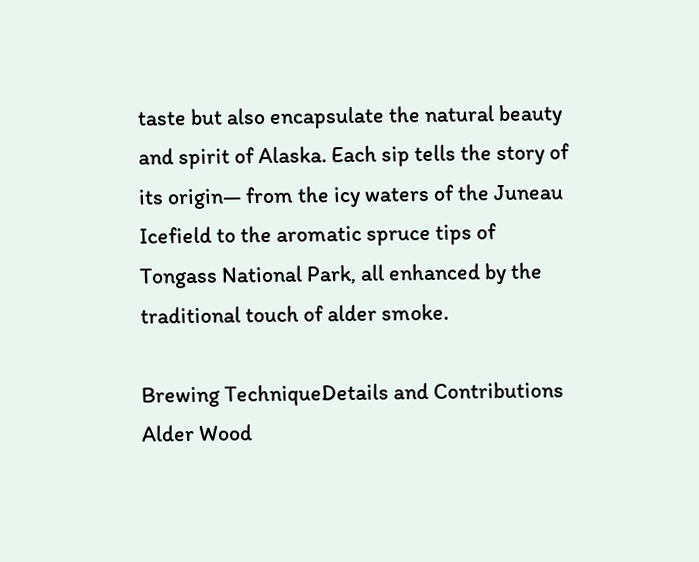taste but also encapsulate the natural beauty and spirit of Alaska. Each sip tells the story of its origin— from the icy waters of the Juneau Icefield to the aromatic spruce tips of Tongass National Park, all enhanced by the traditional touch of alder smoke.

Brewing TechniqueDetails and Contributions
Alder Wood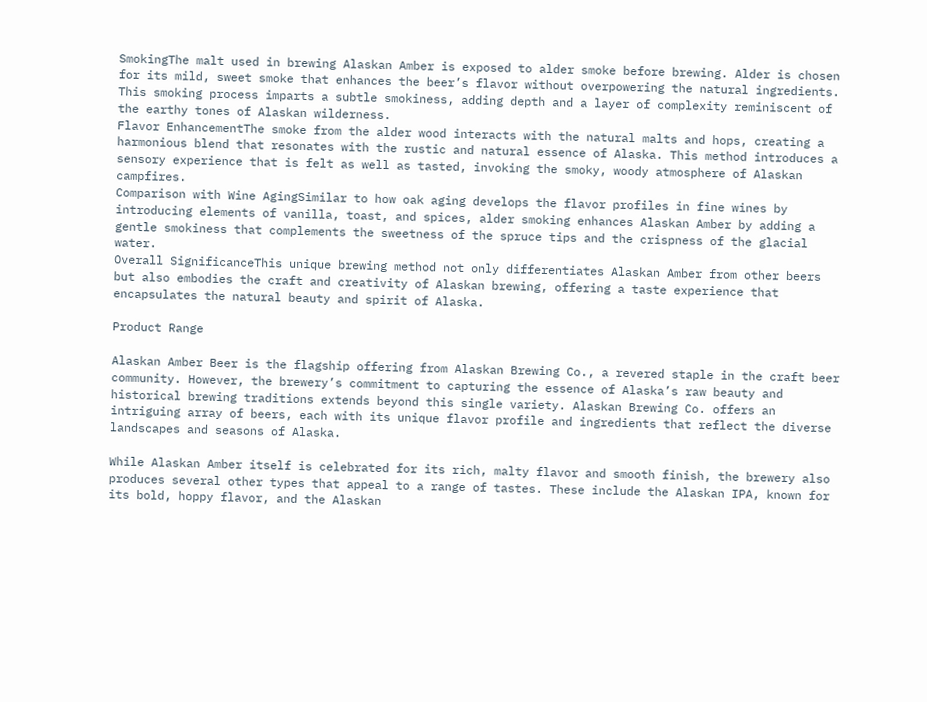SmokingThe malt used in brewing Alaskan Amber is exposed to alder smoke before brewing. Alder is chosen for its mild, sweet smoke that enhances the beer’s flavor without overpowering the natural ingredients. This smoking process imparts a subtle smokiness, adding depth and a layer of complexity reminiscent of the earthy tones of Alaskan wilderness.
Flavor EnhancementThe smoke from the alder wood interacts with the natural malts and hops, creating a harmonious blend that resonates with the rustic and natural essence of Alaska. This method introduces a sensory experience that is felt as well as tasted, invoking the smoky, woody atmosphere of Alaskan campfires.
Comparison with Wine AgingSimilar to how oak aging develops the flavor profiles in fine wines by introducing elements of vanilla, toast, and spices, alder smoking enhances Alaskan Amber by adding a gentle smokiness that complements the sweetness of the spruce tips and the crispness of the glacial water.
Overall SignificanceThis unique brewing method not only differentiates Alaskan Amber from other beers but also embodies the craft and creativity of Alaskan brewing, offering a taste experience that encapsulates the natural beauty and spirit of Alaska.

Product Range

Alaskan Amber Beer is the flagship offering from Alaskan Brewing Co., a revered staple in the craft beer community. However, the brewery’s commitment to capturing the essence of Alaska’s raw beauty and historical brewing traditions extends beyond this single variety. Alaskan Brewing Co. offers an intriguing array of beers, each with its unique flavor profile and ingredients that reflect the diverse landscapes and seasons of Alaska.

While Alaskan Amber itself is celebrated for its rich, malty flavor and smooth finish, the brewery also produces several other types that appeal to a range of tastes. These include the Alaskan IPA, known for its bold, hoppy flavor, and the Alaskan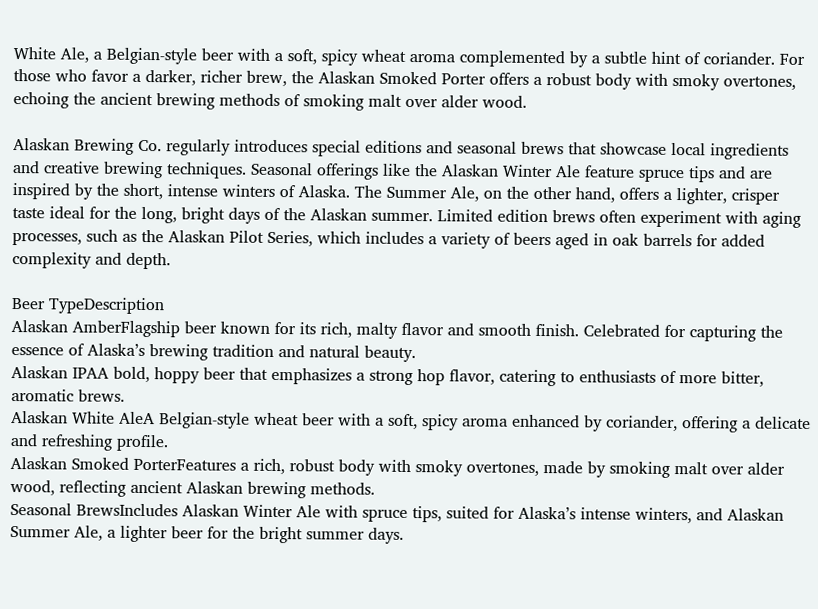White Ale, a Belgian-style beer with a soft, spicy wheat aroma complemented by a subtle hint of coriander. For those who favor a darker, richer brew, the Alaskan Smoked Porter offers a robust body with smoky overtones, echoing the ancient brewing methods of smoking malt over alder wood.

Alaskan Brewing Co. regularly introduces special editions and seasonal brews that showcase local ingredients and creative brewing techniques. Seasonal offerings like the Alaskan Winter Ale feature spruce tips and are inspired by the short, intense winters of Alaska. The Summer Ale, on the other hand, offers a lighter, crisper taste ideal for the long, bright days of the Alaskan summer. Limited edition brews often experiment with aging processes, such as the Alaskan Pilot Series, which includes a variety of beers aged in oak barrels for added complexity and depth.

Beer TypeDescription
Alaskan AmberFlagship beer known for its rich, malty flavor and smooth finish. Celebrated for capturing the essence of Alaska’s brewing tradition and natural beauty.
Alaskan IPAA bold, hoppy beer that emphasizes a strong hop flavor, catering to enthusiasts of more bitter, aromatic brews.
Alaskan White AleA Belgian-style wheat beer with a soft, spicy aroma enhanced by coriander, offering a delicate and refreshing profile.
Alaskan Smoked PorterFeatures a rich, robust body with smoky overtones, made by smoking malt over alder wood, reflecting ancient Alaskan brewing methods.
Seasonal BrewsIncludes Alaskan Winter Ale with spruce tips, suited for Alaska’s intense winters, and Alaskan Summer Ale, a lighter beer for the bright summer days.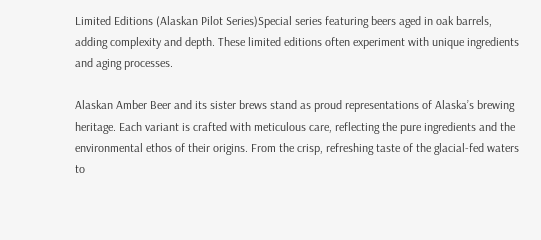Limited Editions (Alaskan Pilot Series)Special series featuring beers aged in oak barrels, adding complexity and depth. These limited editions often experiment with unique ingredients and aging processes.

Alaskan Amber Beer and its sister brews stand as proud representations of Alaska’s brewing heritage. Each variant is crafted with meticulous care, reflecting the pure ingredients and the environmental ethos of their origins. From the crisp, refreshing taste of the glacial-fed waters to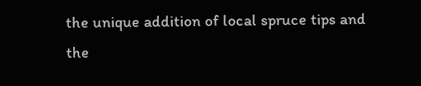the unique addition of local spruce tips and the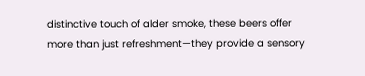distinctive touch of alder smoke, these beers offer more than just refreshment—they provide a sensory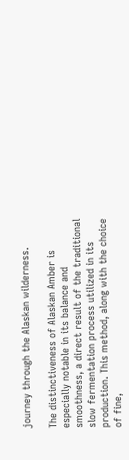journey through the Alaskan wilderness.

The distinctiveness of Alaskan Amber is especially notable in its balance and smoothness, a direct result of the traditional slow fermentation process utilized in its production. This method, along with the choice of fine,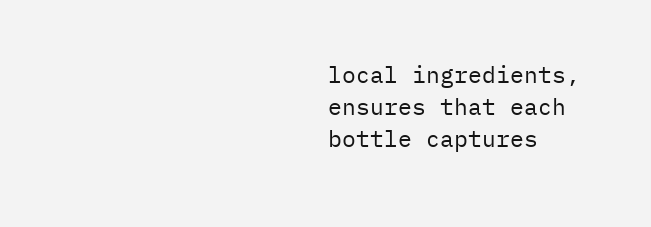local ingredients, ensures that each bottle captures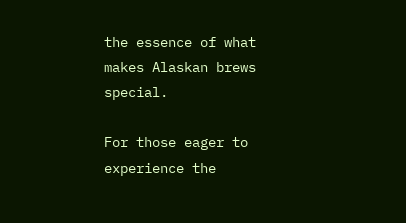the essence of what makes Alaskan brews special.

For those eager to experience the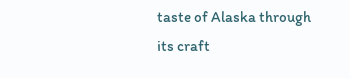taste of Alaska through its craft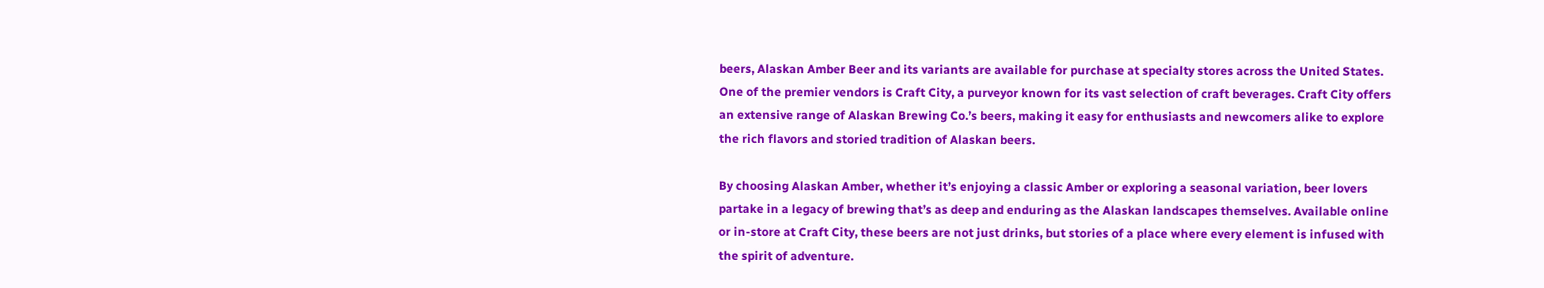beers, Alaskan Amber Beer and its variants are available for purchase at specialty stores across the United States. One of the premier vendors is Craft City, a purveyor known for its vast selection of craft beverages. Craft City offers an extensive range of Alaskan Brewing Co.’s beers, making it easy for enthusiasts and newcomers alike to explore the rich flavors and storied tradition of Alaskan beers.

By choosing Alaskan Amber, whether it’s enjoying a classic Amber or exploring a seasonal variation, beer lovers partake in a legacy of brewing that’s as deep and enduring as the Alaskan landscapes themselves. Available online or in-store at Craft City, these beers are not just drinks, but stories of a place where every element is infused with the spirit of adventure.